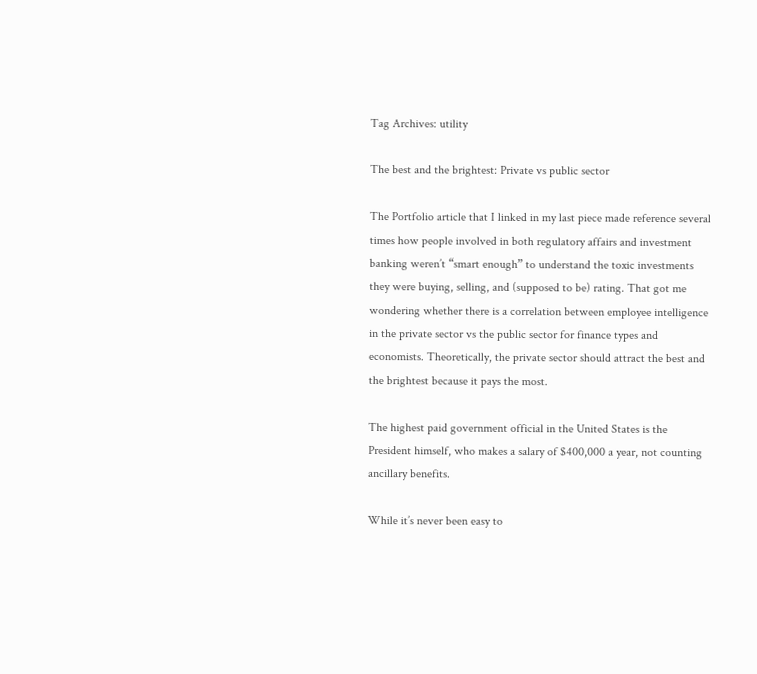Tag Archives: utility

The best and the brightest: Private vs public sector

The Portfolio article that I linked in my last piece made reference several times how people involved in both regulatory affairs and investment banking weren’t “smart enough” to understand the toxic investments they were buying, selling, and (supposed to be) rating. That got me wondering whether there is a correlation between employee intelligence in the private sector vs the public sector for finance types and economists. Theoretically, the private sector should attract the best and the brightest because it pays the most.

The highest paid government official in the United States is the President himself, who makes a salary of $400,000 a year, not counting ancillary benefits.

While it’s never been easy to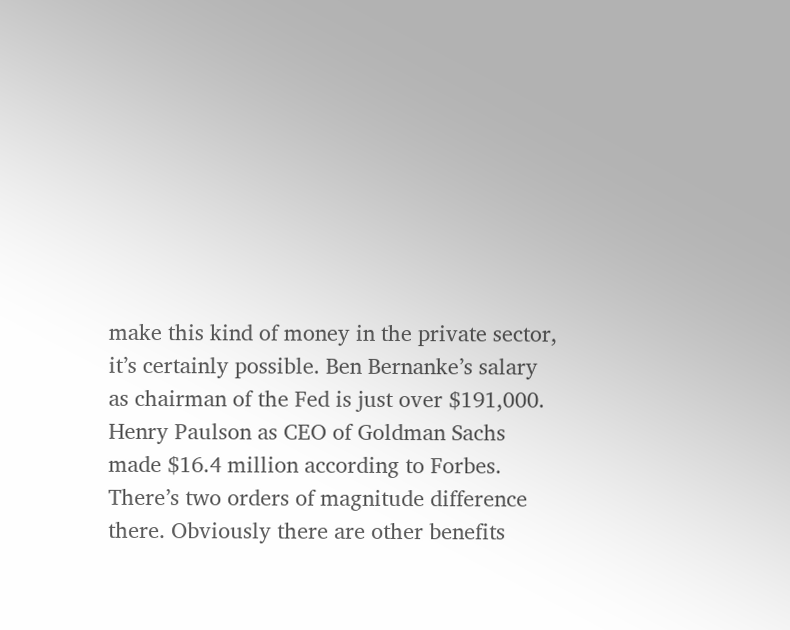make this kind of money in the private sector, it’s certainly possible. Ben Bernanke’s salary as chairman of the Fed is just over $191,000. Henry Paulson as CEO of Goldman Sachs made $16.4 million according to Forbes. There’s two orders of magnitude difference there. Obviously there are other benefits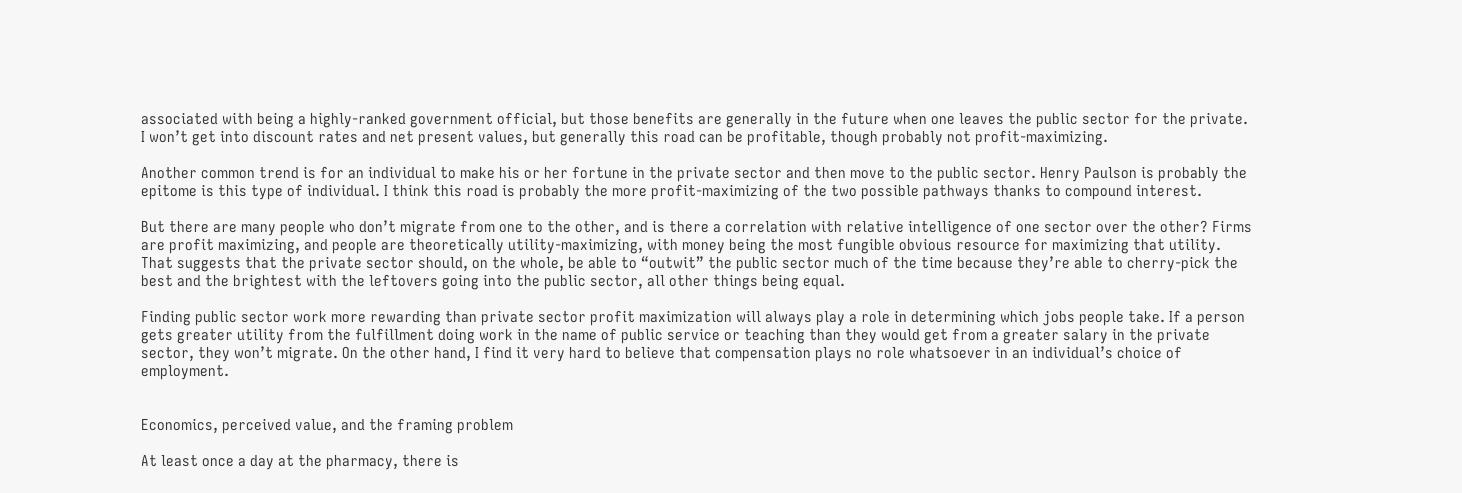associated with being a highly-ranked government official, but those benefits are generally in the future when one leaves the public sector for the private. I won’t get into discount rates and net present values, but generally this road can be profitable, though probably not profit-maximizing.

Another common trend is for an individual to make his or her fortune in the private sector and then move to the public sector. Henry Paulson is probably the epitome is this type of individual. I think this road is probably the more profit-maximizing of the two possible pathways thanks to compound interest.

But there are many people who don’t migrate from one to the other, and is there a correlation with relative intelligence of one sector over the other? Firms are profit maximizing, and people are theoretically utility-maximizing, with money being the most fungible obvious resource for maximizing that utility. That suggests that the private sector should, on the whole, be able to “outwit” the public sector much of the time because they’re able to cherry-pick the best and the brightest with the leftovers going into the public sector, all other things being equal.

Finding public sector work more rewarding than private sector profit maximization will always play a role in determining which jobs people take. If a person gets greater utility from the fulfillment doing work in the name of public service or teaching than they would get from a greater salary in the private sector, they won’t migrate. On the other hand, I find it very hard to believe that compensation plays no role whatsoever in an individual’s choice of employment.


Economics, perceived value, and the framing problem

At least once a day at the pharmacy, there is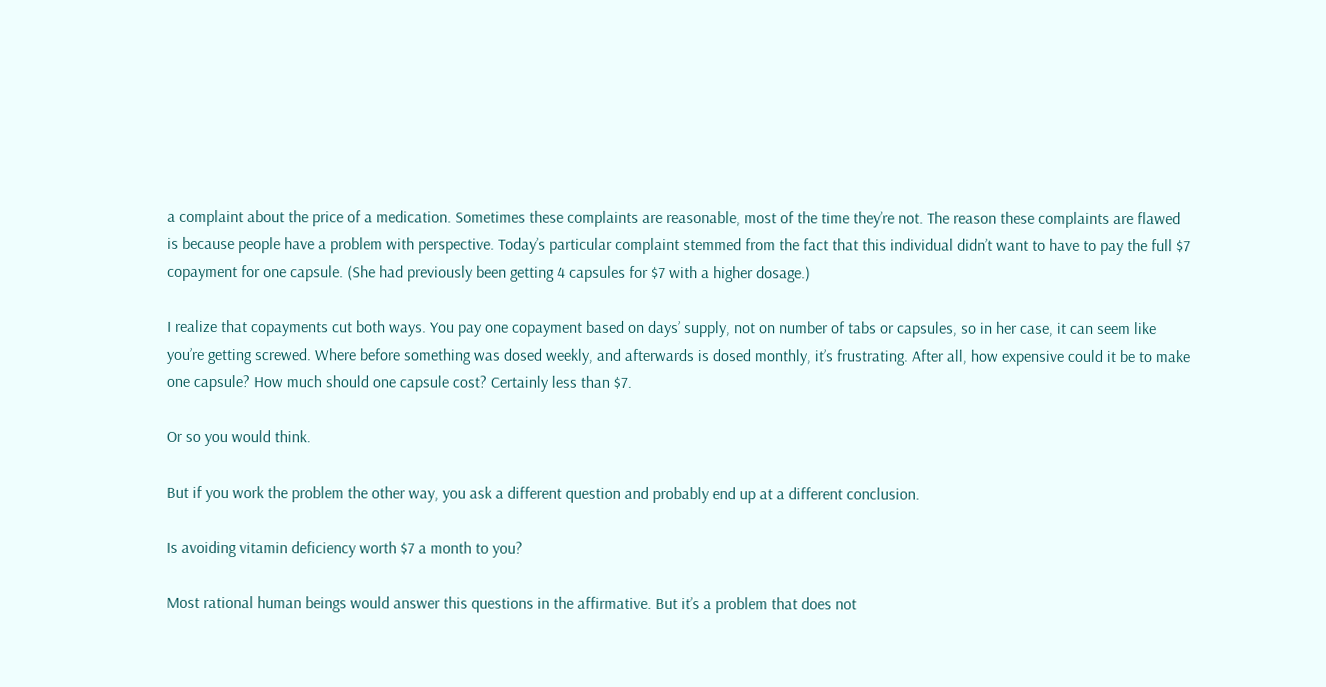a complaint about the price of a medication. Sometimes these complaints are reasonable, most of the time they’re not. The reason these complaints are flawed is because people have a problem with perspective. Today’s particular complaint stemmed from the fact that this individual didn’t want to have to pay the full $7 copayment for one capsule. (She had previously been getting 4 capsules for $7 with a higher dosage.)

I realize that copayments cut both ways. You pay one copayment based on days’ supply, not on number of tabs or capsules, so in her case, it can seem like you’re getting screwed. Where before something was dosed weekly, and afterwards is dosed monthly, it’s frustrating. After all, how expensive could it be to make one capsule? How much should one capsule cost? Certainly less than $7.

Or so you would think.

But if you work the problem the other way, you ask a different question and probably end up at a different conclusion.

Is avoiding vitamin deficiency worth $7 a month to you?

Most rational human beings would answer this questions in the affirmative. But it’s a problem that does not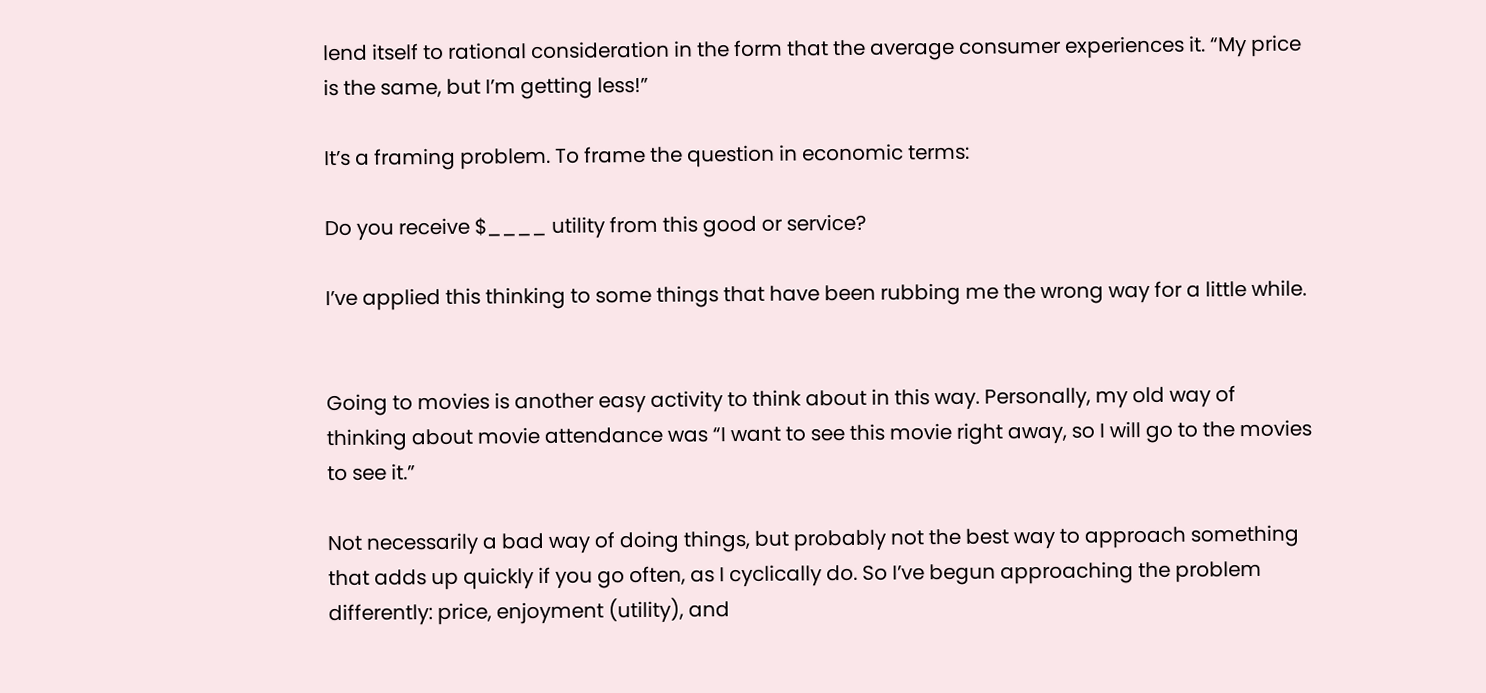lend itself to rational consideration in the form that the average consumer experiences it. “My price is the same, but I’m getting less!”

It’s a framing problem. To frame the question in economic terms:

Do you receive $____ utility from this good or service?

I’ve applied this thinking to some things that have been rubbing me the wrong way for a little while.


Going to movies is another easy activity to think about in this way. Personally, my old way of thinking about movie attendance was “I want to see this movie right away, so I will go to the movies to see it.”

Not necessarily a bad way of doing things, but probably not the best way to approach something that adds up quickly if you go often, as I cyclically do. So I’ve begun approaching the problem differently: price, enjoyment (utility), and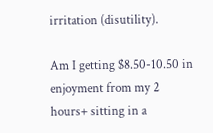irritation (disutility).

Am I getting $8.50-10.50 in enjoyment from my 2 hours+ sitting in a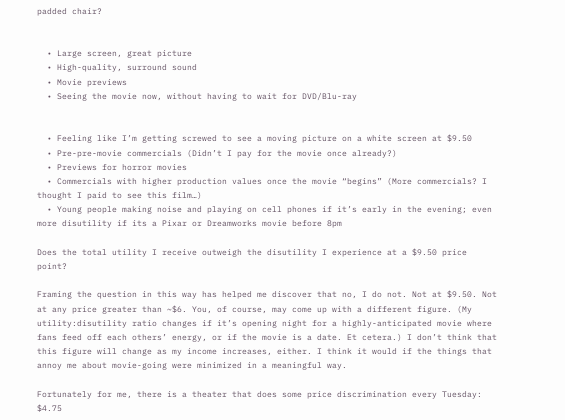padded chair?


  • Large screen, great picture
  • High-quality, surround sound
  • Movie previews
  • Seeing the movie now, without having to wait for DVD/Blu-ray


  • Feeling like I’m getting screwed to see a moving picture on a white screen at $9.50
  • Pre-pre-movie commercials (Didn’t I pay for the movie once already?)
  • Previews for horror movies
  • Commercials with higher production values once the movie “begins” (More commercials? I thought I paid to see this film…)
  • Young people making noise and playing on cell phones if it’s early in the evening; even more disutility if its a Pixar or Dreamworks movie before 8pm

Does the total utility I receive outweigh the disutility I experience at a $9.50 price point?

Framing the question in this way has helped me discover that no, I do not. Not at $9.50. Not at any price greater than ~$6. You, of course, may come up with a different figure. (My utility:disutility ratio changes if it’s opening night for a highly-anticipated movie where fans feed off each others’ energy, or if the movie is a date. Et cetera.) I don’t think that this figure will change as my income increases, either. I think it would if the things that annoy me about movie-going were minimized in a meaningful way.

Fortunately for me, there is a theater that does some price discrimination every Tuesday: $4.75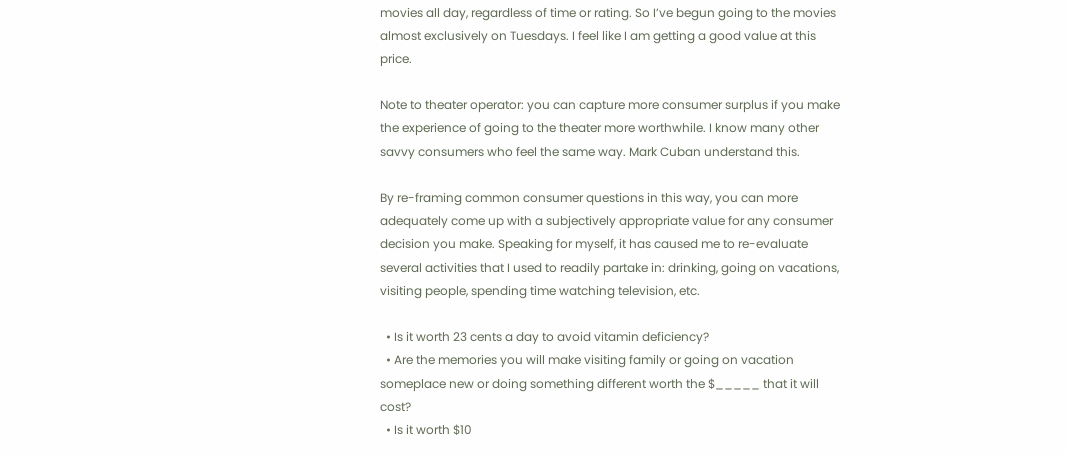movies all day, regardless of time or rating. So I’ve begun going to the movies almost exclusively on Tuesdays. I feel like I am getting a good value at this price.

Note to theater operator: you can capture more consumer surplus if you make the experience of going to the theater more worthwhile. I know many other savvy consumers who feel the same way. Mark Cuban understand this.

By re-framing common consumer questions in this way, you can more adequately come up with a subjectively appropriate value for any consumer decision you make. Speaking for myself, it has caused me to re-evaluate several activities that I used to readily partake in: drinking, going on vacations, visiting people, spending time watching television, etc.

  • Is it worth 23 cents a day to avoid vitamin deficiency?
  • Are the memories you will make visiting family or going on vacation someplace new or doing something different worth the $_____ that it will cost?
  • Is it worth $10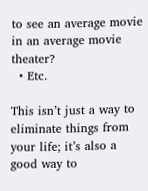to see an average movie in an average movie theater?
  • Etc.

This isn’t just a way to eliminate things from your life; it’s also a good way to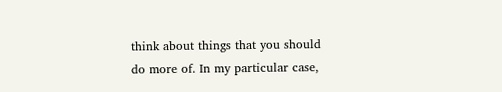think about things that you should do more of. In my particular case,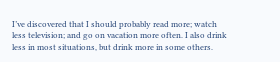I’ve discovered that I should probably read more; watch less television; and go on vacation more often. I also drink less in most situations, but drink more in some others.